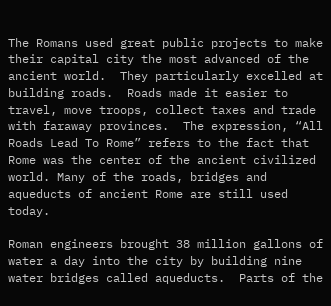The Romans used great public projects to make their capital city the most advanced of the ancient world.  They particularly excelled at building roads.  Roads made it easier to travel, move troops, collect taxes and trade with faraway provinces.  The expression, “All Roads Lead To Rome” refers to the fact that Rome was the center of the ancient civilized world. Many of the roads, bridges and aqueducts of ancient Rome are still used today.

Roman engineers brought 38 million gallons of water a day into the city by building nine water bridges called aqueducts.  Parts of the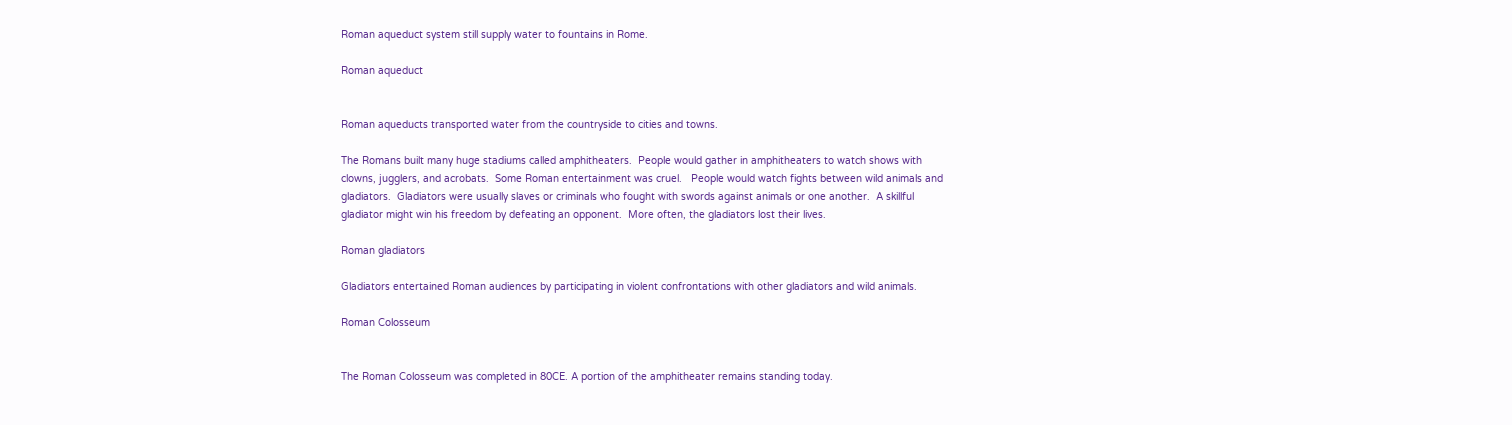Roman aqueduct system still supply water to fountains in Rome.

Roman aqueduct


Roman aqueducts transported water from the countryside to cities and towns.

The Romans built many huge stadiums called amphitheaters.  People would gather in amphitheaters to watch shows with clowns, jugglers, and acrobats.  Some Roman entertainment was cruel.   People would watch fights between wild animals and gladiators.  Gladiators were usually slaves or criminals who fought with swords against animals or one another.  A skillful gladiator might win his freedom by defeating an opponent.  More often, the gladiators lost their lives.

Roman gladiators

Gladiators entertained Roman audiences by participating in violent confrontations with other gladiators and wild animals.

Roman Colosseum


The Roman Colosseum was completed in 80CE. A portion of the amphitheater remains standing today.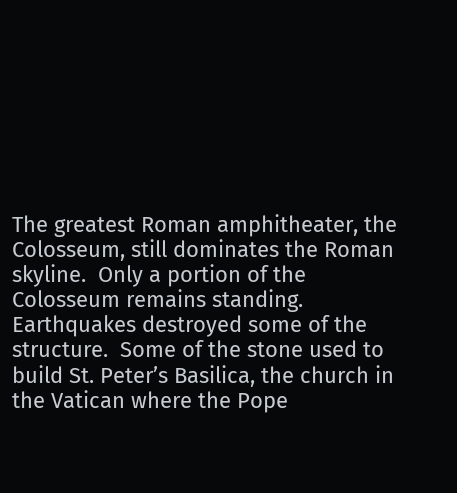The greatest Roman amphitheater, the Colosseum, still dominates the Roman skyline.  Only a portion of the Colosseum remains standing.  Earthquakes destroyed some of the structure.  Some of the stone used to build St. Peter’s Basilica, the church in the Vatican where the Pope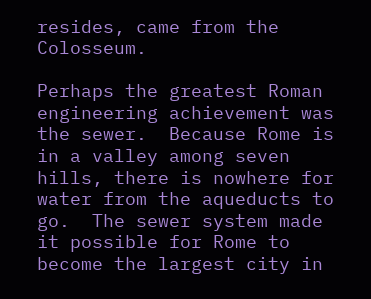resides, came from the Colosseum.

Perhaps the greatest Roman engineering achievement was the sewer.  Because Rome is in a valley among seven hills, there is nowhere for water from the aqueducts to go.  The sewer system made it possible for Rome to become the largest city in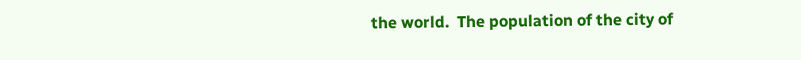the world.  The population of the city of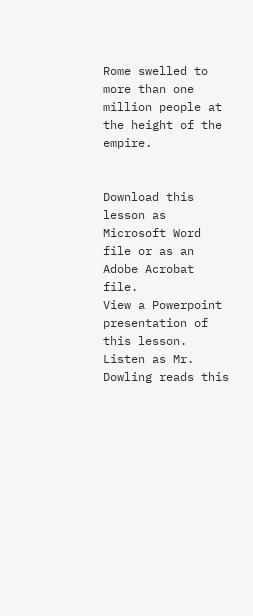Rome swelled to more than one million people at the height of the empire.


Download this lesson as Microsoft Word file or as an Adobe Acrobat file.
View a Powerpoint presentation of this lesson.
Listen as Mr. Dowling reads this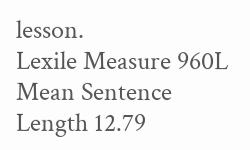lesson.
Lexile Measure 960L
Mean Sentence Length 12.79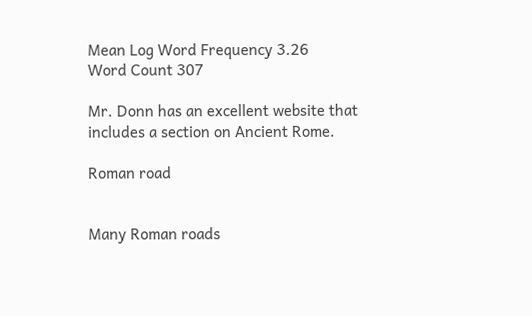Mean Log Word Frequency 3.26
Word Count 307

Mr. Donn has an excellent website that includes a section on Ancient Rome.

Roman road


Many Roman roads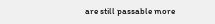are still passable more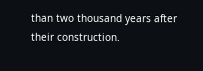than two thousand years after their construction.